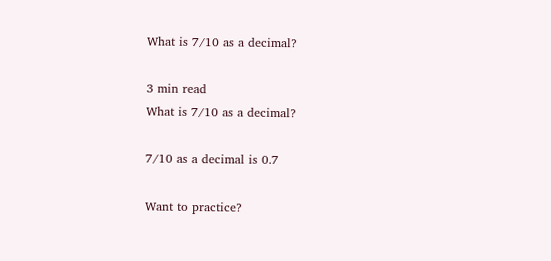What is 7/10 as a decimal?

3 min read
What is 7/10 as a decimal?

7/10 as a decimal is 0.7

Want to practice?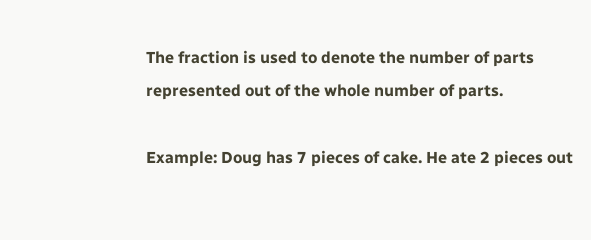The fraction is used to denote the number of parts represented out of the whole number of parts.

Example: Doug has 7 pieces of cake. He ate 2 pieces out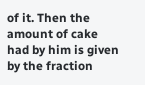of it. Then the amount of cake had by him is given by the fraction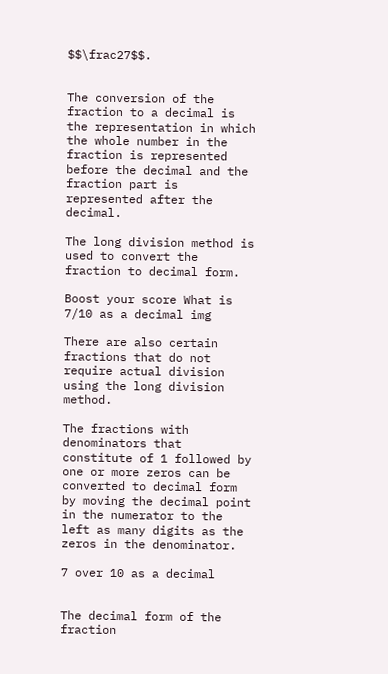$$\frac27$$.


The conversion of the fraction to a decimal is the representation in which the whole number in the fraction is represented before the decimal and the fraction part is represented after the decimal.

The long division method is used to convert the fraction to decimal form.

Boost your score What is 7/10 as a decimal img

There are also certain fractions that do not require actual division using the long division method.

The fractions with denominators that constitute of 1 followed by one or more zeros can be converted to decimal form by moving the decimal point in the numerator to the left as many digits as the zeros in the denominator.

7 over 10 as a decimal


The decimal form of the fraction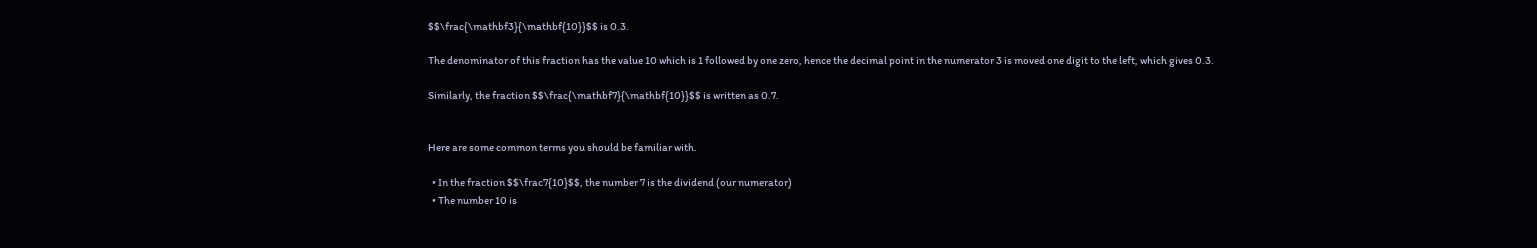$$\frac{\mathbf3}{\mathbf{10}}$$ is 0.3.

The denominator of this fraction has the value 10 which is 1 followed by one zero, hence the decimal point in the numerator 3 is moved one digit to the left, which gives 0.3.

Similarly, the fraction $$\frac{\mathbf7}{\mathbf{10}}$$ is written as 0.7.


Here are some common terms you should be familiar with.

  • In the fraction $$\frac7{10}$$, the number 7 is the dividend (our numerator)
  • The number 10 is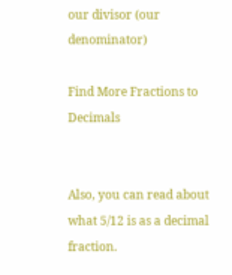our divisor (our denominator)

Find More Fractions to Decimals


Also, you can read about what 5/12 is as a decimal fraction.